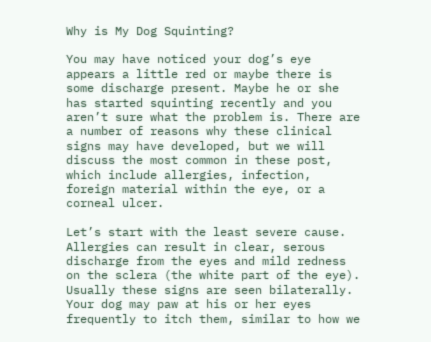Why is My Dog Squinting?

You may have noticed your dog’s eye appears a little red or maybe there is some discharge present. Maybe he or she has started squinting recently and you aren’t sure what the problem is. There are a number of reasons why these clinical signs may have developed, but we will discuss the most common in these post, which include allergies, infection, foreign material within the eye, or a corneal ulcer.

Let’s start with the least severe cause. Allergies can result in clear, serous discharge from the eyes and mild redness on the sclera (the white part of the eye). Usually these signs are seen bilaterally. Your dog may paw at his or her eyes frequently to itch them, similar to how we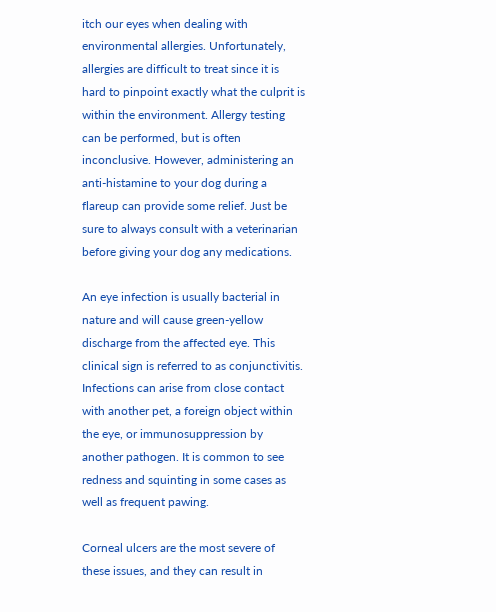itch our eyes when dealing with environmental allergies. Unfortunately, allergies are difficult to treat since it is hard to pinpoint exactly what the culprit is within the environment. Allergy testing can be performed, but is often inconclusive. However, administering an anti-histamine to your dog during a flareup can provide some relief. Just be sure to always consult with a veterinarian before giving your dog any medications.

An eye infection is usually bacterial in nature and will cause green-yellow discharge from the affected eye. This clinical sign is referred to as conjunctivitis. Infections can arise from close contact with another pet, a foreign object within the eye, or immunosuppression by another pathogen. It is common to see redness and squinting in some cases as well as frequent pawing.

Corneal ulcers are the most severe of these issues, and they can result in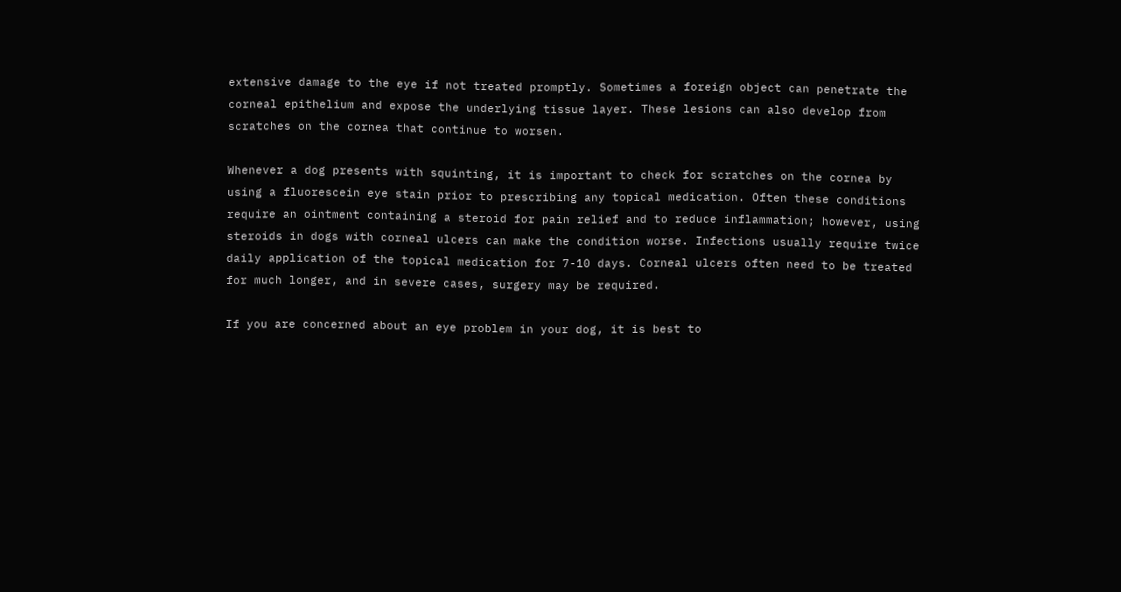extensive damage to the eye if not treated promptly. Sometimes a foreign object can penetrate the corneal epithelium and expose the underlying tissue layer. These lesions can also develop from scratches on the cornea that continue to worsen.

Whenever a dog presents with squinting, it is important to check for scratches on the cornea by using a fluorescein eye stain prior to prescribing any topical medication. Often these conditions require an ointment containing a steroid for pain relief and to reduce inflammation; however, using steroids in dogs with corneal ulcers can make the condition worse. Infections usually require twice daily application of the topical medication for 7-10 days. Corneal ulcers often need to be treated for much longer, and in severe cases, surgery may be required.

If you are concerned about an eye problem in your dog, it is best to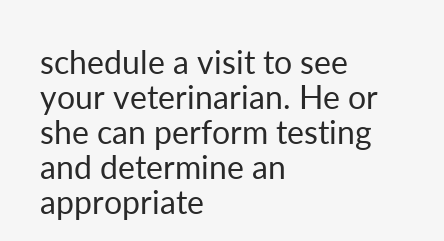schedule a visit to see your veterinarian. He or she can perform testing and determine an appropriate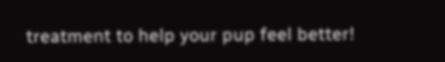treatment to help your pup feel better!